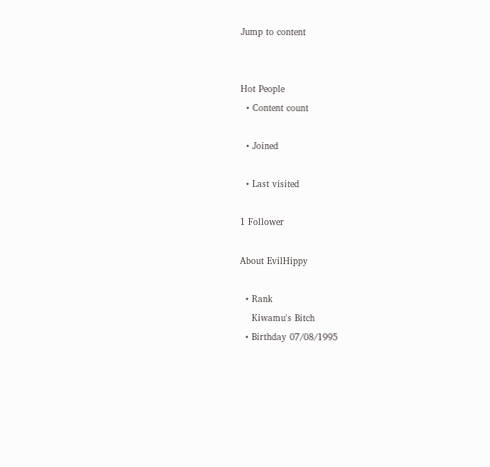Jump to content


Hot People
  • Content count

  • Joined

  • Last visited

1 Follower

About EvilHippy

  • Rank
    Kiwamu's Bitch
  • Birthday 07/08/1995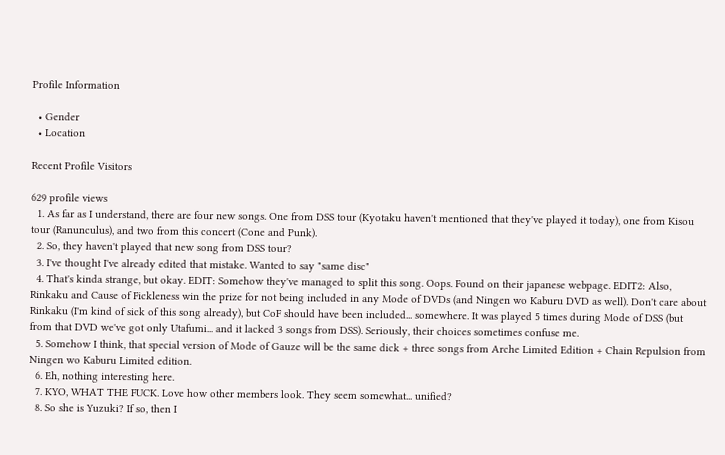Profile Information

  • Gender
  • Location

Recent Profile Visitors

629 profile views
  1. As far as I understand, there are four new songs. One from DSS tour (Kyotaku haven't mentioned that they've played it today), one from Kisou tour (Ranunculus), and two from this concert (Cone and Punk).
  2. So, they haven't played that new song from DSS tour?
  3. I've thought I've already edited that mistake. Wanted to say "same disc"
  4. That's kinda strange, but okay. EDIT: Somehow they've managed to split this song. Oops. Found on their japanese webpage. EDIT2: Also, Rinkaku and Cause of Fickleness win the prize for not being included in any Mode of DVDs (and Ningen wo Kaburu DVD as well). Don't care about Rinkaku (I'm kind of sick of this song already), but CoF should have been included... somewhere. It was played 5 times during Mode of DSS (but from that DVD we've got only Utafumi... and it lacked 3 songs from DSS). Seriously, their choices sometimes confuse me.
  5. Somehow I think, that special version of Mode of Gauze will be the same dick + three songs from Arche Limited Edition + Chain Repulsion from Ningen wo Kaburu Limited edition.
  6. Eh, nothing interesting here.
  7. KYO, WHAT THE FUCK. Love how other members look. They seem somewhat... unified?
  8. So she is Yuzuki? If so, then I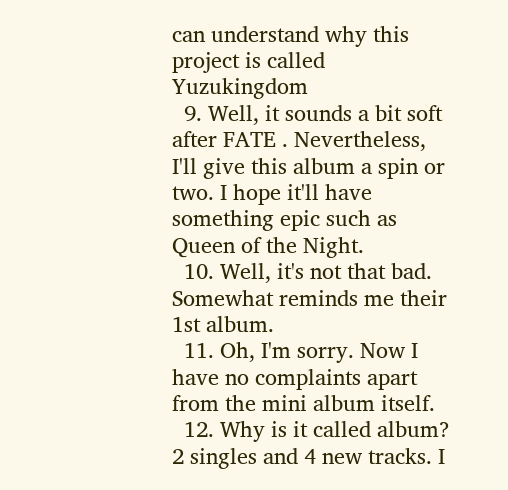can understand why this project is called Yuzukingdom
  9. Well, it sounds a bit soft after FATE . Nevertheless, I'll give this album a spin or two. I hope it'll have something epic such as Queen of the Night.
  10. Well, it's not that bad. Somewhat reminds me their 1st album.
  11. Oh, I'm sorry. Now I have no complaints apart from the mini album itself.
  12. Why is it called album? 2 singles and 4 new tracks. I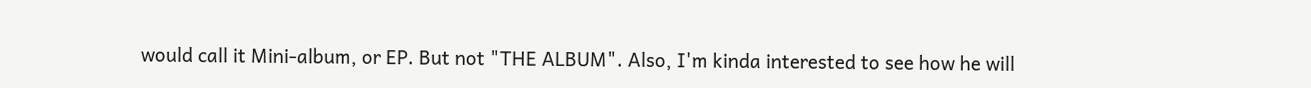would call it Mini-album, or EP. But not "THE ALBUM". Also, I'm kinda interested to see how he will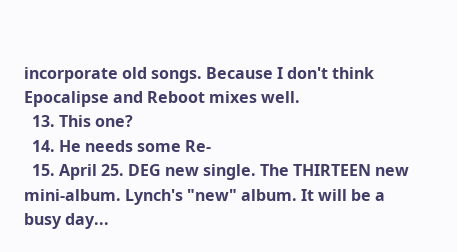incorporate old songs. Because I don't think Epocalipse and Reboot mixes well.
  13. This one?
  14. He needs some Re-
  15. April 25. DEG new single. The THIRTEEN new mini-album. Lynch's "new" album. It will be a busy day...